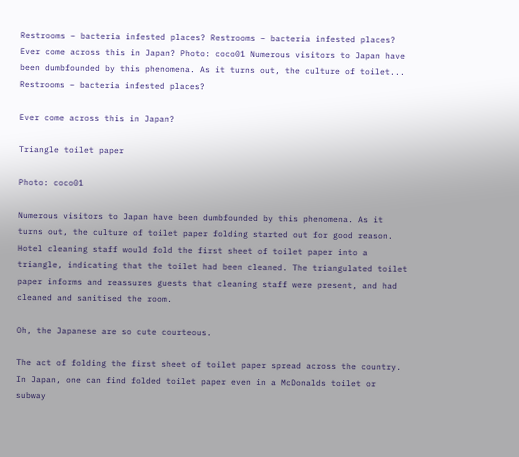Restrooms – bacteria infested places? Restrooms – bacteria infested places?
Ever come across this in Japan? Photo: coco01 Numerous visitors to Japan have been dumbfounded by this phenomena. As it turns out, the culture of toilet... Restrooms – bacteria infested places?

Ever come across this in Japan?

Triangle toilet paper

Photo: coco01

Numerous visitors to Japan have been dumbfounded by this phenomena. As it turns out, the culture of toilet paper folding started out for good reason. Hotel cleaning staff would fold the first sheet of toilet paper into a triangle, indicating that the toilet had been cleaned. The triangulated toilet paper informs and reassures guests that cleaning staff were present, and had cleaned and sanitised the room.

Oh, the Japanese are so cute courteous.

The act of folding the first sheet of toilet paper spread across the country. In Japan, one can find folded toilet paper even in a McDonalds toilet or subway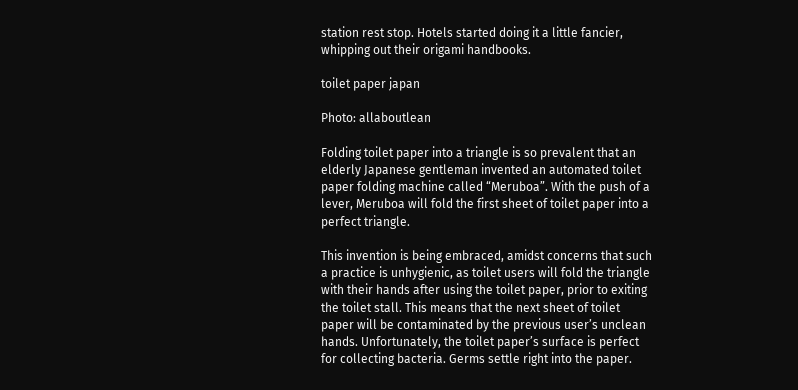station rest stop. Hotels started doing it a little fancier, whipping out their origami handbooks.

toilet paper japan

Photo: allaboutlean

Folding toilet paper into a triangle is so prevalent that an elderly Japanese gentleman invented an automated toilet paper folding machine called “Meruboa”. With the push of a lever, Meruboa will fold the first sheet of toilet paper into a perfect triangle.

This invention is being embraced, amidst concerns that such a practice is unhygienic, as toilet users will fold the triangle with their hands after using the toilet paper, prior to exiting the toilet stall. This means that the next sheet of toilet paper will be contaminated by the previous user’s unclean hands. Unfortunately, the toilet paper’s surface is perfect for collecting bacteria. Germs settle right into the paper.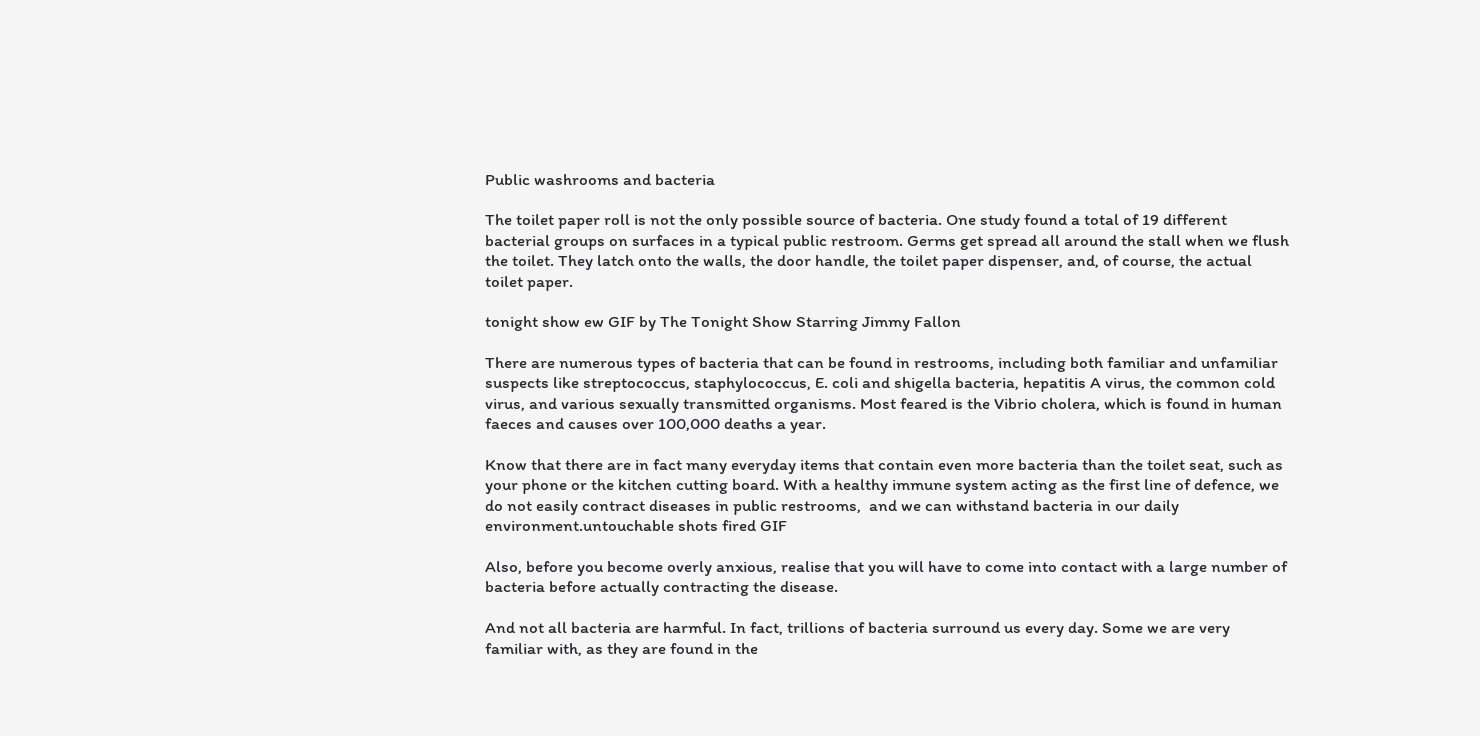Public washrooms and bacteria

The toilet paper roll is not the only possible source of bacteria. One study found a total of 19 different bacterial groups on surfaces in a typical public restroom. Germs get spread all around the stall when we flush the toilet. They latch onto the walls, the door handle, the toilet paper dispenser, and, of course, the actual toilet paper.

tonight show ew GIF by The Tonight Show Starring Jimmy Fallon

There are numerous types of bacteria that can be found in restrooms, including both familiar and unfamiliar suspects like streptococcus, staphylococcus, E. coli and shigella bacteria, hepatitis A virus, the common cold virus, and various sexually transmitted organisms. Most feared is the Vibrio cholera, which is found in human faeces and causes over 100,000 deaths a year.

Know that there are in fact many everyday items that contain even more bacteria than the toilet seat, such as your phone or the kitchen cutting board. With a healthy immune system acting as the first line of defence, we do not easily contract diseases in public restrooms,  and we can withstand bacteria in our daily environment.untouchable shots fired GIF

Also, before you become overly anxious, realise that you will have to come into contact with a large number of bacteria before actually contracting the disease.

And not all bacteria are harmful. In fact, trillions of bacteria surround us every day. Some we are very familiar with, as they are found in the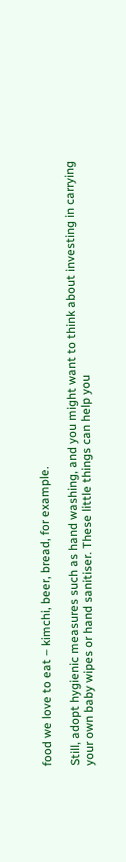food we love to eat – kimchi, beer, bread, for example.

Still, adopt hygienic measures such as hand washing, and you might want to think about investing in carrying your own baby wipes or hand sanitiser. These little things can help you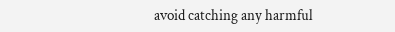avoid catching any harmful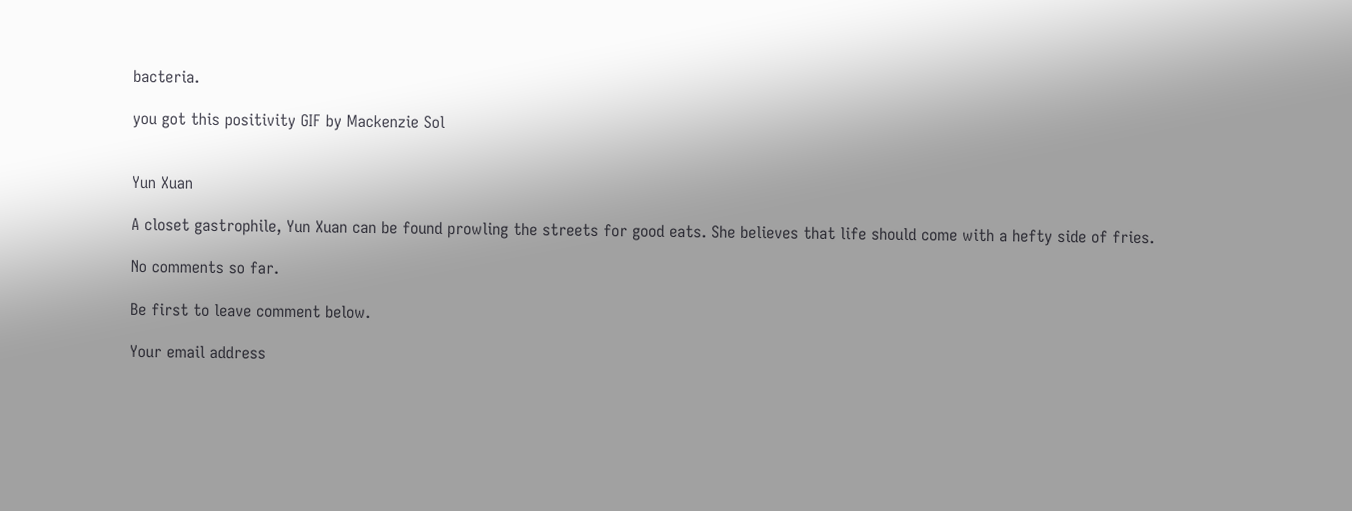bacteria.

you got this positivity GIF by Mackenzie Sol


Yun Xuan

A closet gastrophile, Yun Xuan can be found prowling the streets for good eats. She believes that life should come with a hefty side of fries.

No comments so far.

Be first to leave comment below.

Your email address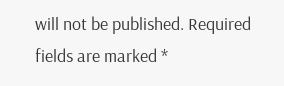will not be published. Required fields are marked *